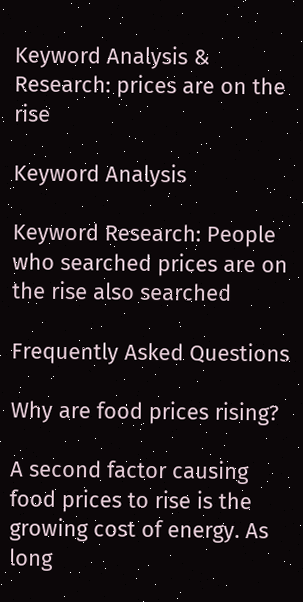Keyword Analysis & Research: prices are on the rise

Keyword Analysis

Keyword Research: People who searched prices are on the rise also searched

Frequently Asked Questions

Why are food prices rising?

A second factor causing food prices to rise is the growing cost of energy. As long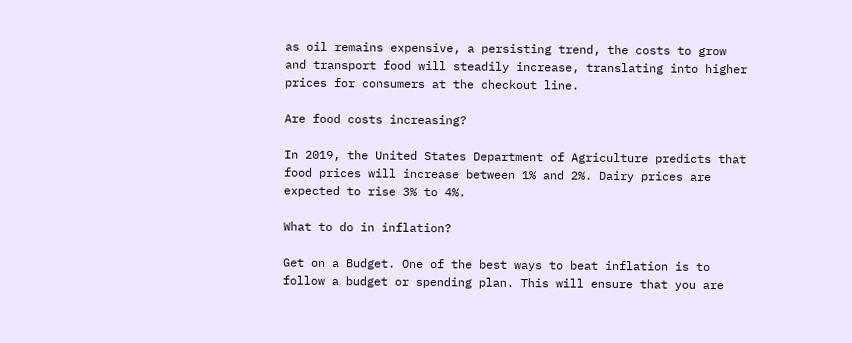as oil remains expensive, a persisting trend, the costs to grow and transport food will steadily increase, translating into higher prices for consumers at the checkout line.

Are food costs increasing?

In 2019, the United States Department of Agriculture predicts that food prices will increase between 1% and 2%. Dairy prices are expected to rise 3% to 4%.

What to do in inflation?

Get on a Budget. One of the best ways to beat inflation is to follow a budget or spending plan. This will ensure that you are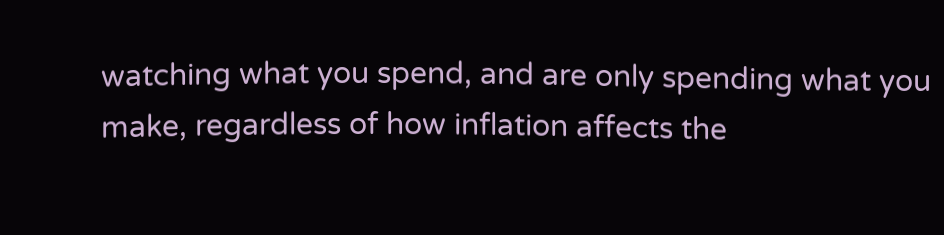watching what you spend, and are only spending what you make, regardless of how inflation affects the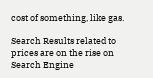cost of something, like gas.

Search Results related to prices are on the rise on Search Engine